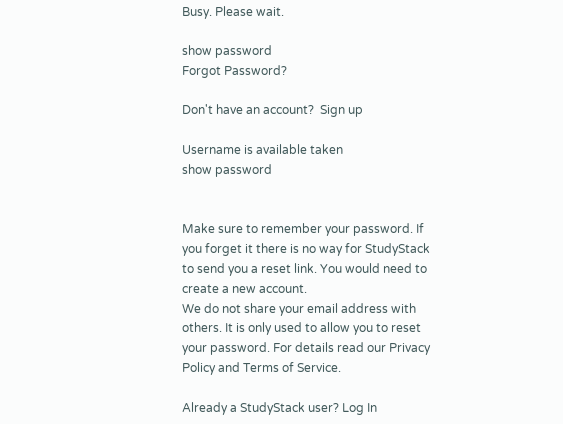Busy. Please wait.

show password
Forgot Password?

Don't have an account?  Sign up

Username is available taken
show password


Make sure to remember your password. If you forget it there is no way for StudyStack to send you a reset link. You would need to create a new account.
We do not share your email address with others. It is only used to allow you to reset your password. For details read our Privacy Policy and Terms of Service.

Already a StudyStack user? Log In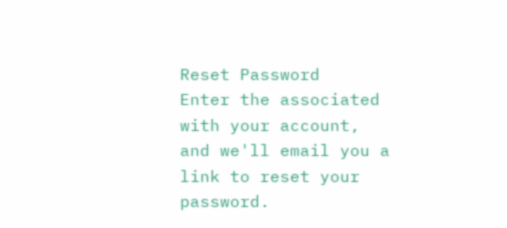Reset Password
Enter the associated with your account, and we'll email you a link to reset your password.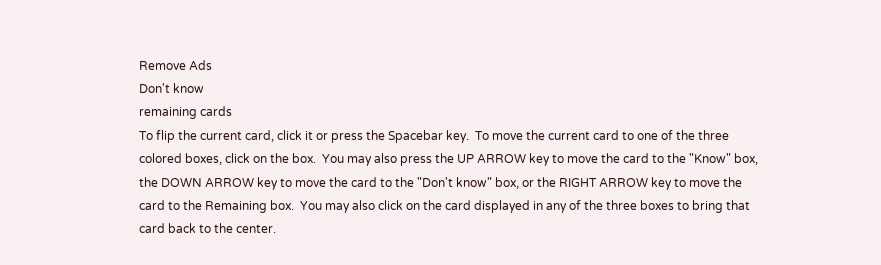Remove Ads
Don't know
remaining cards
To flip the current card, click it or press the Spacebar key.  To move the current card to one of the three colored boxes, click on the box.  You may also press the UP ARROW key to move the card to the "Know" box, the DOWN ARROW key to move the card to the "Don't know" box, or the RIGHT ARROW key to move the card to the Remaining box.  You may also click on the card displayed in any of the three boxes to bring that card back to the center.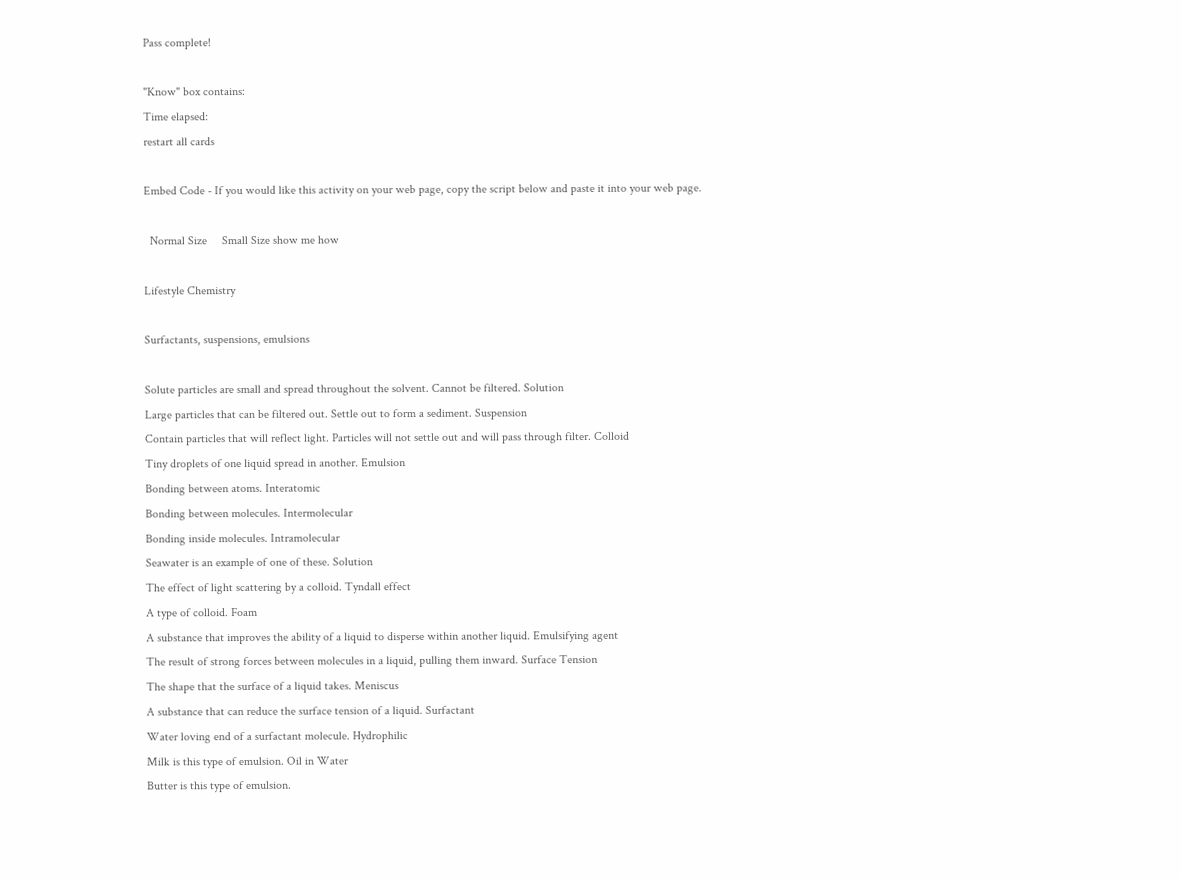Pass complete!

"Know" box contains:
Time elapsed:
restart all cards

Embed Code - If you would like this activity on your web page, copy the script below and paste it into your web page.

  Normal Size     Small Size show me how

Lifestyle Chemistry

Surfactants, suspensions, emulsions

Solute particles are small and spread throughout the solvent. Cannot be filtered. Solution
Large particles that can be filtered out. Settle out to form a sediment. Suspension
Contain particles that will reflect light. Particles will not settle out and will pass through filter. Colloid
Tiny droplets of one liquid spread in another. Emulsion
Bonding between atoms. Interatomic
Bonding between molecules. Intermolecular
Bonding inside molecules. Intramolecular
Seawater is an example of one of these. Solution
The effect of light scattering by a colloid. Tyndall effect
A type of colloid. Foam
A substance that improves the ability of a liquid to disperse within another liquid. Emulsifying agent
The result of strong forces between molecules in a liquid, pulling them inward. Surface Tension
The shape that the surface of a liquid takes. Meniscus
A substance that can reduce the surface tension of a liquid. Surfactant
Water loving end of a surfactant molecule. Hydrophilic
Milk is this type of emulsion. Oil in Water
Butter is this type of emulsion.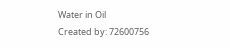Water in Oil
Created by: 72600756